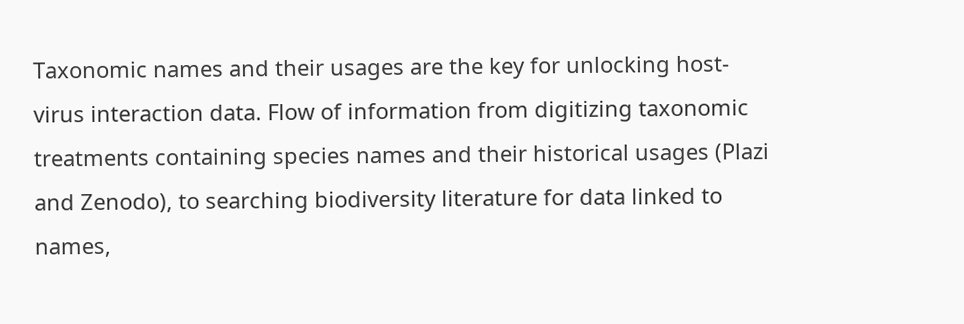Taxonomic names and their usages are the key for unlocking host-virus interaction data. Flow of information from digitizing taxonomic treatments containing species names and their historical usages (Plazi and Zenodo), to searching biodiversity literature for data linked to names,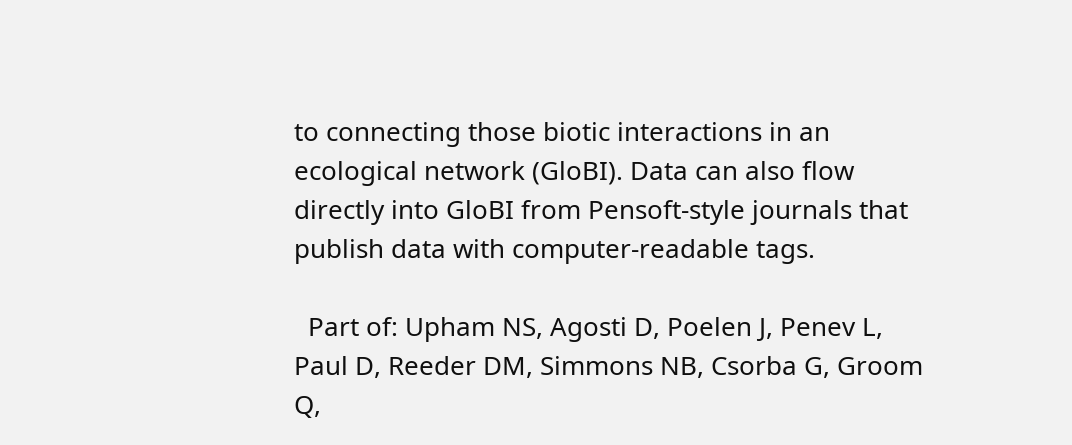to connecting those biotic interactions in an ecological network (GloBI). Data can also flow directly into GloBI from Pensoft-style journals that publish data with computer-readable tags.

  Part of: Upham NS, Agosti D, Poelen J, Penev L, Paul D, Reeder DM, Simmons NB, Csorba G, Groom Q,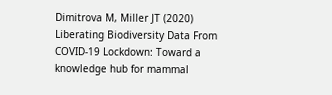Dimitrova M, Miller JT (2020) Liberating Biodiversity Data From COVID-19 Lockdown: Toward a knowledge hub for mammal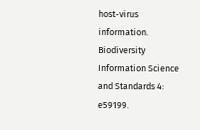host-virus information. Biodiversity Information Science and Standards 4: e59199.